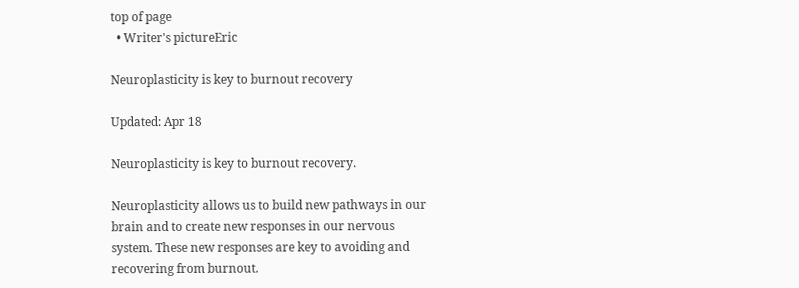top of page
  • Writer's pictureEric

Neuroplasticity is key to burnout recovery

Updated: Apr 18

Neuroplasticity is key to burnout recovery.

Neuroplasticity allows us to build new pathways in our brain and to create new responses in our nervous system. These new responses are key to avoiding and recovering from burnout.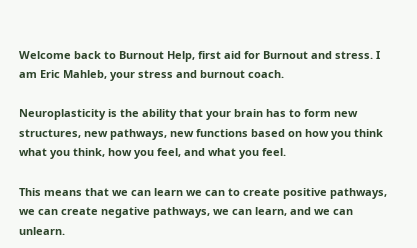Welcome back to Burnout Help, first aid for Burnout and stress. I am Eric Mahleb, your stress and burnout coach.

Neuroplasticity is the ability that your brain has to form new structures, new pathways, new functions based on how you think what you think, how you feel, and what you feel.

This means that we can learn we can to create positive pathways, we can create negative pathways, we can learn, and we can unlearn.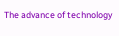The advance of technology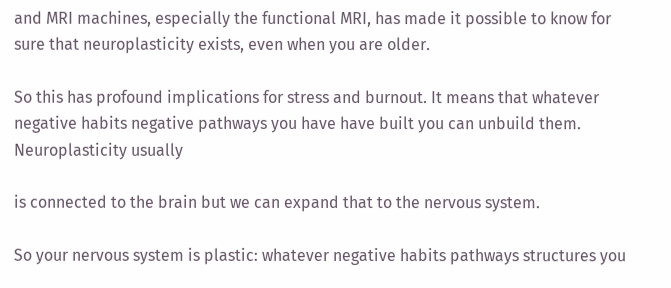and MRI machines, especially the functional MRI, has made it possible to know for sure that neuroplasticity exists, even when you are older.

So this has profound implications for stress and burnout. It means that whatever negative habits negative pathways you have have built you can unbuild them. Neuroplasticity usually

is connected to the brain but we can expand that to the nervous system.

So your nervous system is plastic: whatever negative habits pathways structures you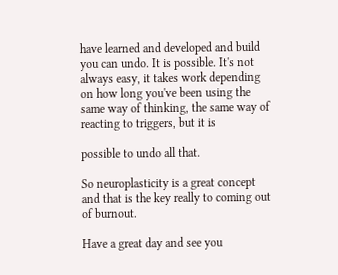have learned and developed and build you can undo. It is possible. It's not always easy, it takes work depending on how long you've been using the same way of thinking, the same way of reacting to triggers, but it is

possible to undo all that.

So neuroplasticity is a great concept and that is the key really to coming out of burnout.

Have a great day and see you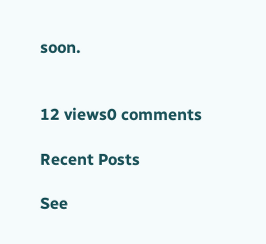soon.


12 views0 comments

Recent Posts

See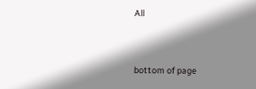All


bottom of page